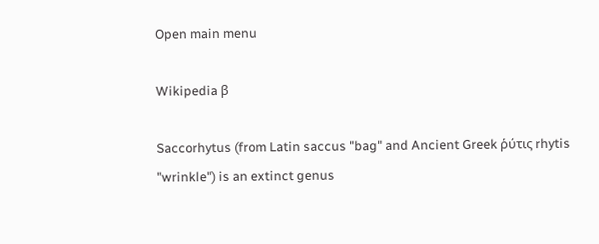Open main menu

Wikipedia β

Saccorhytus (from Latin saccus "bag" and Ancient Greek ῥύτις rhytis "wrinkle") is an extinct genus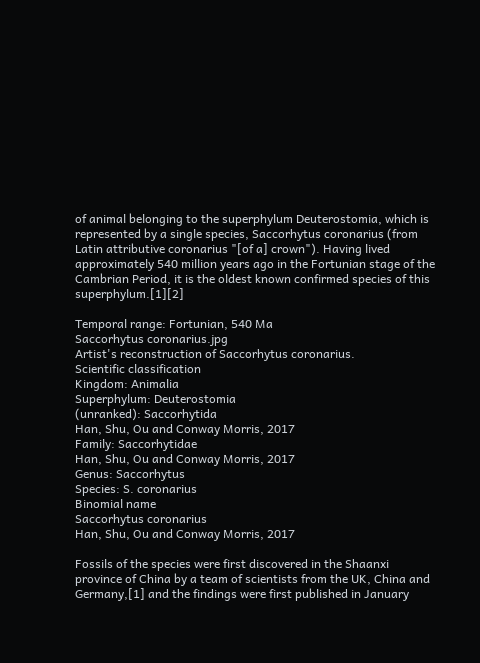of animal belonging to the superphylum Deuterostomia, which is represented by a single species, Saccorhytus coronarius (from Latin attributive coronarius "[of a] crown"). Having lived approximately 540 million years ago in the Fortunian stage of the Cambrian Period, it is the oldest known confirmed species of this superphylum.[1][2]

Temporal range: Fortunian, 540 Ma
Saccorhytus coronarius.jpg
Artist's reconstruction of Saccorhytus coronarius.
Scientific classification
Kingdom: Animalia
Superphylum: Deuterostomia
(unranked): Saccorhytida
Han, Shu, Ou and Conway Morris, 2017
Family: Saccorhytidae
Han, Shu, Ou and Conway Morris, 2017
Genus: Saccorhytus
Species: S. coronarius
Binomial name
Saccorhytus coronarius
Han, Shu, Ou and Conway Morris, 2017

Fossils of the species were first discovered in the Shaanxi province of China by a team of scientists from the UK, China and Germany,[1] and the findings were first published in January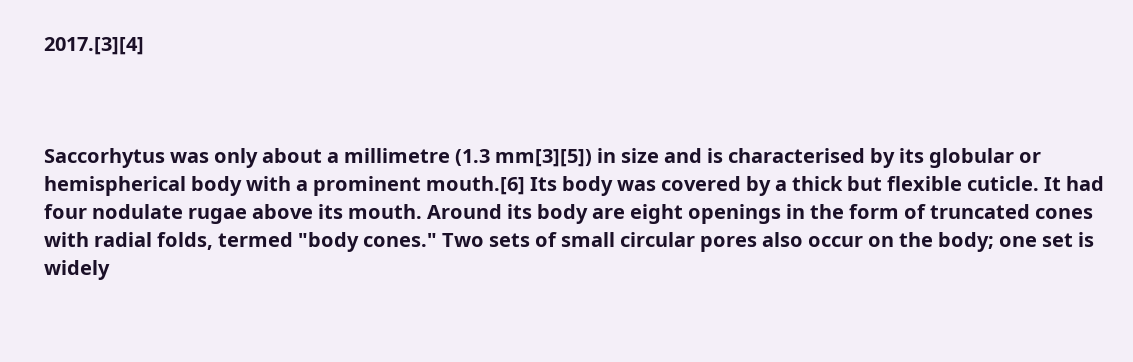2017.[3][4]



Saccorhytus was only about a millimetre (1.3 mm[3][5]) in size and is characterised by its globular or hemispherical body with a prominent mouth.[6] Its body was covered by a thick but flexible cuticle. It had four nodulate rugae above its mouth. Around its body are eight openings in the form of truncated cones with radial folds, termed "body cones." Two sets of small circular pores also occur on the body; one set is widely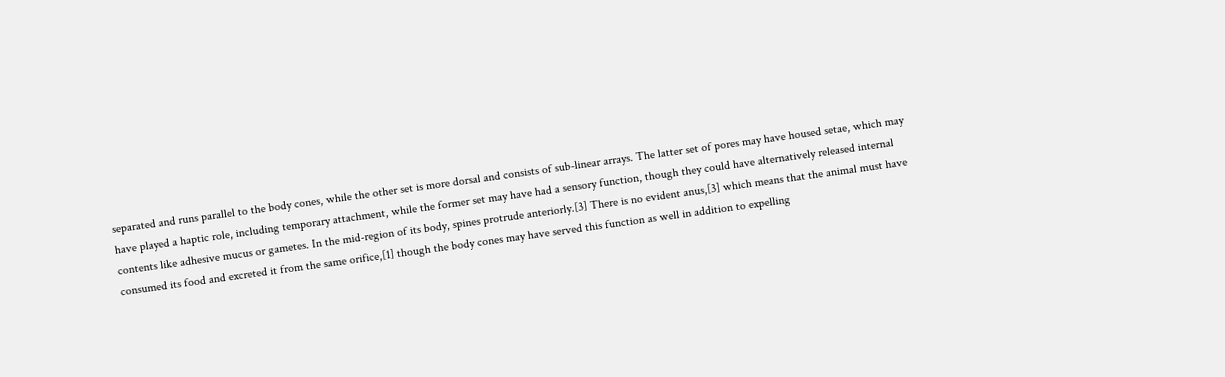separated and runs parallel to the body cones, while the other set is more dorsal and consists of sub-linear arrays. The latter set of pores may have housed setae, which may have played a haptic role, including temporary attachment, while the former set may have had a sensory function, though they could have alternatively released internal contents like adhesive mucus or gametes. In the mid-region of its body, spines protrude anteriorly.[3] There is no evident anus,[3] which means that the animal must have consumed its food and excreted it from the same orifice,[1] though the body cones may have served this function as well in addition to expelling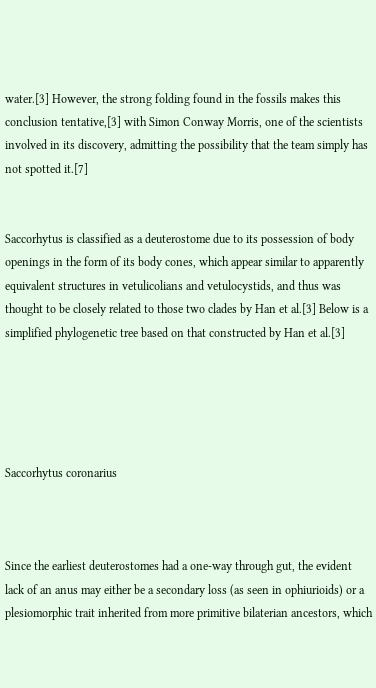water.[3] However, the strong folding found in the fossils makes this conclusion tentative,[3] with Simon Conway Morris, one of the scientists involved in its discovery, admitting the possibility that the team simply has not spotted it.[7]


Saccorhytus is classified as a deuterostome due to its possession of body openings in the form of its body cones, which appear similar to apparently equivalent structures in vetulicolians and vetulocystids, and thus was thought to be closely related to those two clades by Han et al.[3] Below is a simplified phylogenetic tree based on that constructed by Han et al.[3]





Saccorhytus coronarius



Since the earliest deuterostomes had a one-way through gut, the evident lack of an anus may either be a secondary loss (as seen in ophiurioids) or a plesiomorphic trait inherited from more primitive bilaterian ancestors, which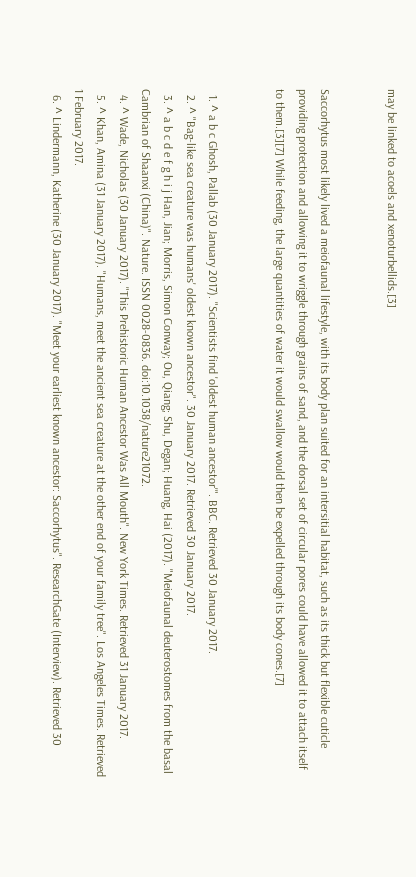may be linked to acoels and xenoturbellids.[3]


Saccorhytus most likely lived a meiofaunal lifestyle, with its body plan suited for an intersitial habitat, such as its thick but flexible cuticle providing protection and allowing it to wriggle through grains of sand, and the dorsal set of circular pores could have allowed it to attach itself to them.[3][7] While feeding, the large quantities of water it would swallow would then be expelled through its body cones.[7]


  1. ^ a b c Ghosh, Pallab (30 January 2017). "Scientists find 'oldest human ancestor'". BBC. Retrieved 30 January 2017.
  2. ^ "Bag-like sea creature was humans' oldest known ancestor". 30 January 2017. Retrieved 30 January 2017.
  3. ^ a b c d e f g h i j Han, Jian; Morris, Simon Conway; Ou, Qiang; Shu, Degan; Huang, Hai (2017). "Meiofaunal deuterostomes from the basal Cambrian of Shaanxi (China)". Nature. ISSN 0028-0836. doi:10.1038/nature21072.
  4. ^ Wade, Nicholas (30 January 2017). "This Prehistoric Human Ancestor Was All Mouth". New York Times. Retrieved 31 January 2017.
  5. ^ Khan, Amina (31 January 2017). "Humans, meet the ancient sea creature at the other end of your family tree". Los Angeles Times. Retrieved 1 February 2017.
  6. ^ Lindermann, Katherine (30 January 2017). "Meet your earliest known ancestor: Saccorhytus". ResearchGate (Interview). Retrieved 30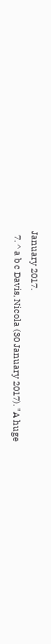January 2017.
  7. ^ a b c Davis, Nicola (30 January 2017). "A huge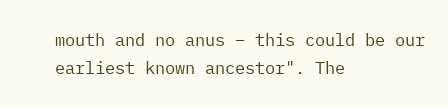mouth and no anus – this could be our earliest known ancestor". The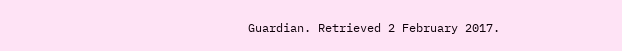Guardian. Retrieved 2 February 2017.